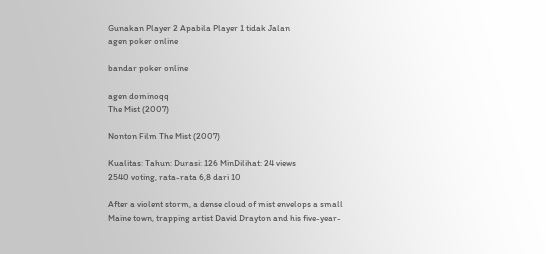Gunakan Player 2 Apabila Player 1 tidak Jalan
agen poker online

bandar poker online

agen dominoqq
The Mist (2007)

Nonton Film The Mist (2007)

Kualitas: Tahun: Durasi: 126 MinDilihat: 24 views
2540 voting, rata-rata 6,8 dari 10

After a violent storm, a dense cloud of mist envelops a small Maine town, trapping artist David Drayton and his five-year-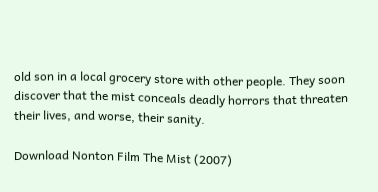old son in a local grocery store with other people. They soon discover that the mist conceals deadly horrors that threaten their lives, and worse, their sanity.

Download Nonton Film The Mist (2007)